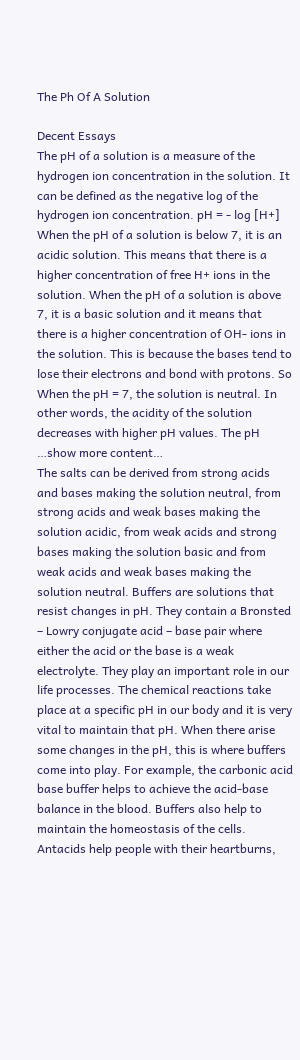The Ph Of A Solution

Decent Essays
The pH of a solution is a measure of the hydrogen ion concentration in the solution. It can be defined as the negative log of the hydrogen ion concentration. pH = - log [H+]
When the pH of a solution is below 7, it is an acidic solution. This means that there is a higher concentration of free H+ ions in the solution. When the pH of a solution is above 7, it is a basic solution and it means that there is a higher concentration of OH- ions in the solution. This is because the bases tend to lose their electrons and bond with protons. So When the pH = 7, the solution is neutral. In other words, the acidity of the solution decreases with higher pH values. The pH
…show more content…
The salts can be derived from strong acids and bases making the solution neutral, from strong acids and weak bases making the solution acidic, from weak acids and strong bases making the solution basic and from weak acids and weak bases making the solution neutral. Buffers are solutions that resist changes in pH. They contain a Bronsted – Lowry conjugate acid – base pair where either the acid or the base is a weak electrolyte. They play an important role in our life processes. The chemical reactions take place at a specific pH in our body and it is very vital to maintain that pH. When there arise some changes in the pH, this is where buffers come into play. For example, the carbonic acid base buffer helps to achieve the acid-base balance in the blood. Buffers also help to maintain the homeostasis of the cells. Antacids help people with their heartburns,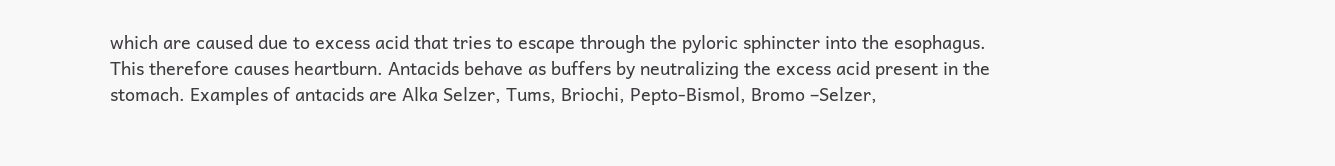which are caused due to excess acid that tries to escape through the pyloric sphincter into the esophagus. This therefore causes heartburn. Antacids behave as buffers by neutralizing the excess acid present in the stomach. Examples of antacids are Alka Selzer, Tums, Briochi, Pepto-Bismol, Bromo –Selzer,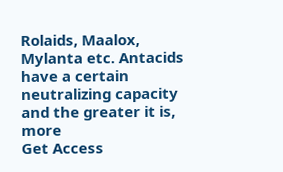Rolaids, Maalox, Mylanta etc. Antacids have a certain neutralizing capacity and the greater it is, more
Get Access